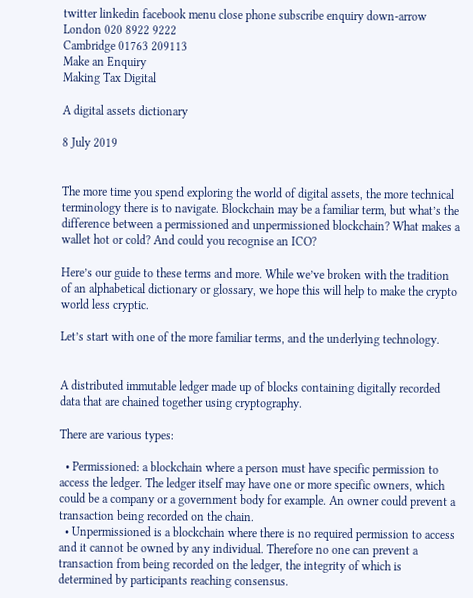twitter linkedin facebook menu close phone subscribe enquiry down-arrow
London 020 8922 9222
Cambridge 01763 209113
Make an Enquiry
Making Tax Digital

A digital assets dictionary

8 July 2019


The more time you spend exploring the world of digital assets, the more technical terminology there is to navigate. Blockchain may be a familiar term, but what’s the difference between a permissioned and unpermissioned blockchain? What makes a wallet hot or cold? And could you recognise an ICO?

Here’s our guide to these terms and more. While we’ve broken with the tradition of an alphabetical dictionary or glossary, we hope this will help to make the crypto world less cryptic.

Let’s start with one of the more familiar terms, and the underlying technology.


A distributed immutable ledger made up of blocks containing digitally recorded data that are chained together using cryptography.

There are various types:

  • Permissioned: a blockchain where a person must have specific permission to access the ledger. The ledger itself may have one or more specific owners, which could be a company or a government body for example. An owner could prevent a transaction being recorded on the chain.
  • Unpermissioned is a blockchain where there is no required permission to access and it cannot be owned by any individual. Therefore no one can prevent a transaction from being recorded on the ledger, the integrity of which is determined by participants reaching consensus.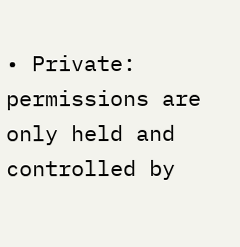• Private: permissions are only held and controlled by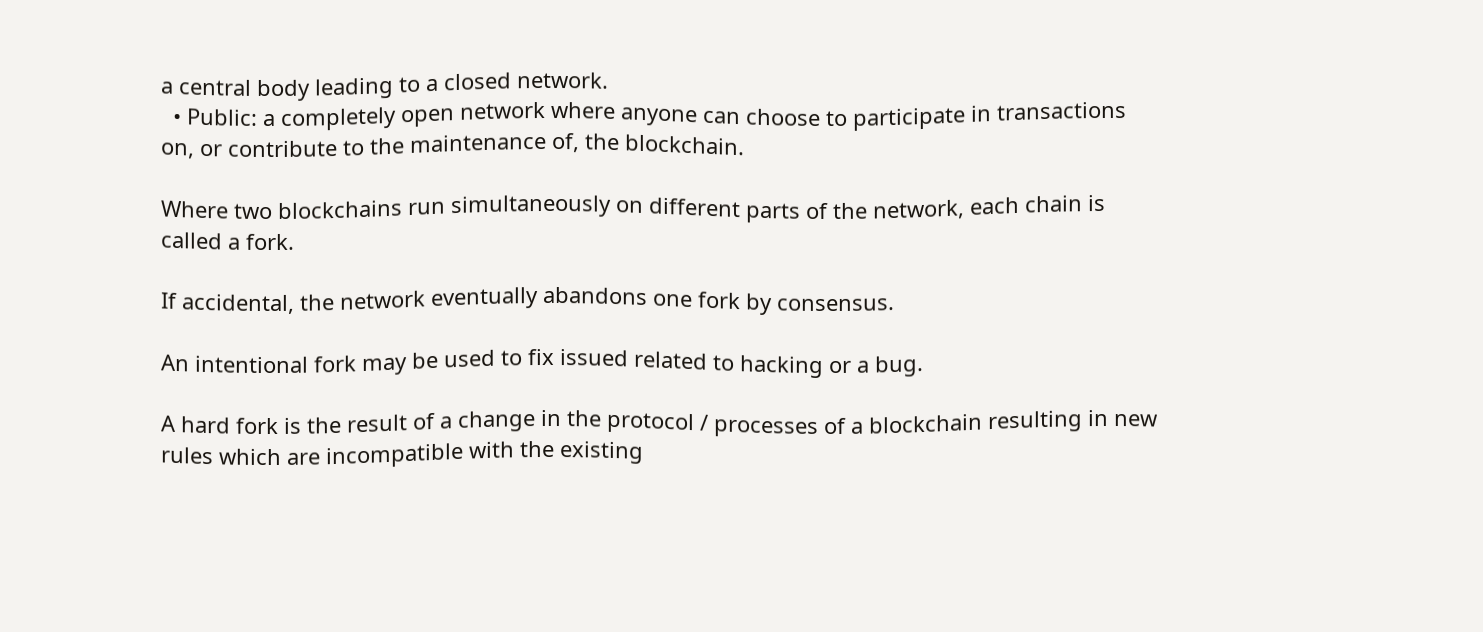a central body leading to a closed network.
  • Public: a completely open network where anyone can choose to participate in transactions on, or contribute to the maintenance of, the blockchain.

Where two blockchains run simultaneously on different parts of the network, each chain is called a fork.

If accidental, the network eventually abandons one fork by consensus.

An intentional fork may be used to fix issued related to hacking or a bug.

A hard fork is the result of a change in the protocol / processes of a blockchain resulting in new rules which are incompatible with the existing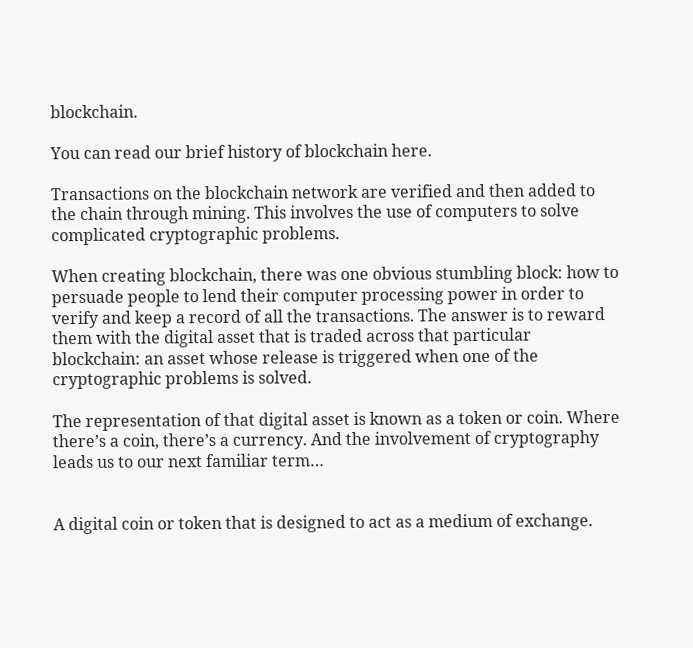blockchain.

You can read our brief history of blockchain here.

Transactions on the blockchain network are verified and then added to the chain through mining. This involves the use of computers to solve complicated cryptographic problems.

When creating blockchain, there was one obvious stumbling block: how to persuade people to lend their computer processing power in order to verify and keep a record of all the transactions. The answer is to reward them with the digital asset that is traded across that particular blockchain: an asset whose release is triggered when one of the cryptographic problems is solved.

The representation of that digital asset is known as a token or coin. Where there’s a coin, there’s a currency. And the involvement of cryptography leads us to our next familiar term…


A digital coin or token that is designed to act as a medium of exchange.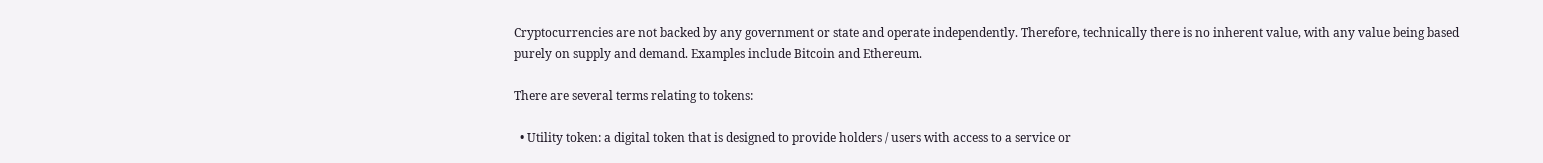Cryptocurrencies are not backed by any government or state and operate independently. Therefore, technically there is no inherent value, with any value being based purely on supply and demand. Examples include Bitcoin and Ethereum.

There are several terms relating to tokens:

  • Utility token: a digital token that is designed to provide holders / users with access to a service or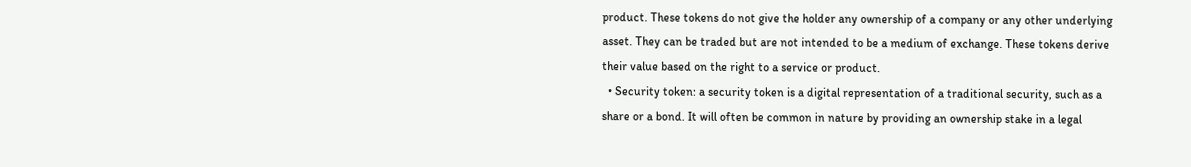product. These tokens do not give the holder any ownership of a company or any other underlying asset. They can be traded but are not intended to be a medium of exchange. These tokens derive their value based on the right to a service or product.
  • Security token: a security token is a digital representation of a traditional security, such as a share or a bond. It will often be common in nature by providing an ownership stake in a legal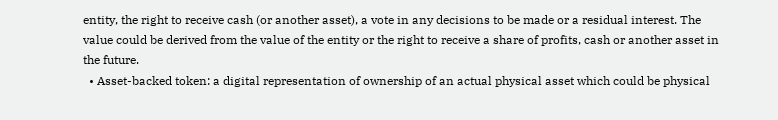entity, the right to receive cash (or another asset), a vote in any decisions to be made or a residual interest. The value could be derived from the value of the entity or the right to receive a share of profits, cash or another asset in the future.
  • Asset-backed token: a digital representation of ownership of an actual physical asset which could be physical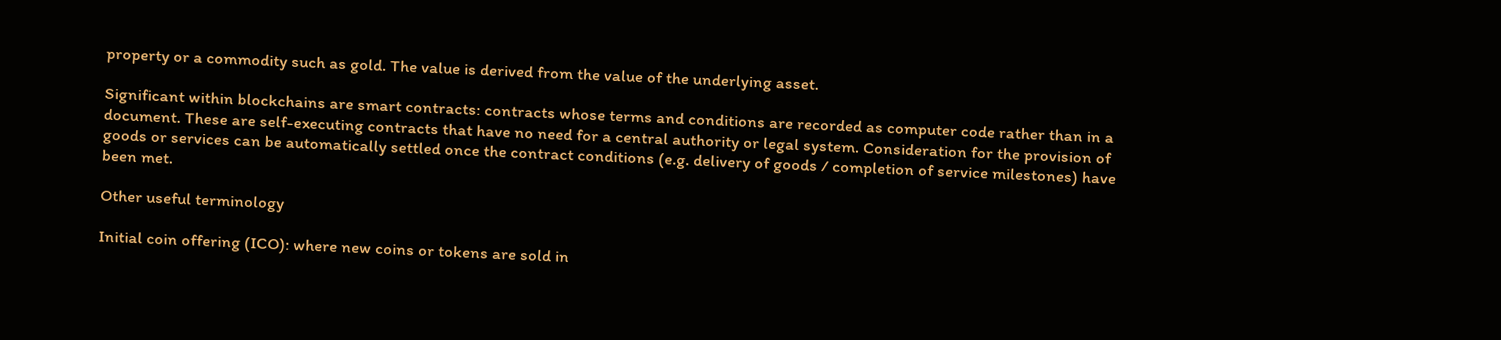property or a commodity such as gold. The value is derived from the value of the underlying asset.

Significant within blockchains are smart contracts: contracts whose terms and conditions are recorded as computer code rather than in a document. These are self-executing contracts that have no need for a central authority or legal system. Consideration for the provision of goods or services can be automatically settled once the contract conditions (e.g. delivery of goods / completion of service milestones) have been met.

Other useful terminology

Initial coin offering (ICO): where new coins or tokens are sold in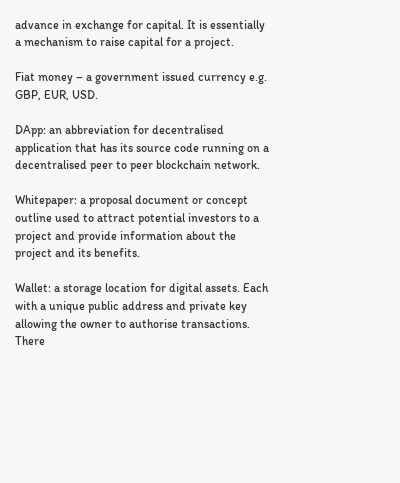advance in exchange for capital. It is essentially a mechanism to raise capital for a project.

Fiat money – a government issued currency e.g. GBP, EUR, USD.

DApp: an abbreviation for decentralised application that has its source code running on a decentralised peer to peer blockchain network.

Whitepaper: a proposal document or concept outline used to attract potential investors to a project and provide information about the project and its benefits.

Wallet: a storage location for digital assets. Each with a unique public address and private key allowing the owner to authorise transactions. There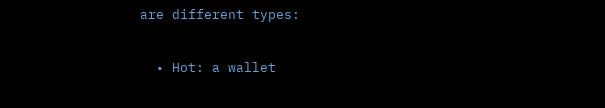are different types:

  • Hot: a wallet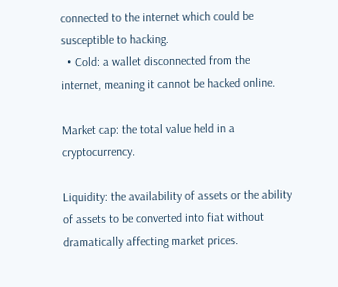connected to the internet which could be susceptible to hacking.
  • Cold: a wallet disconnected from the internet, meaning it cannot be hacked online.

Market cap: the total value held in a cryptocurrency.

Liquidity: the availability of assets or the ability of assets to be converted into fiat without dramatically affecting market prices.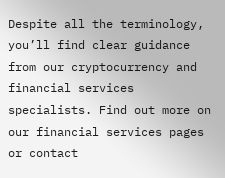Despite all the terminology, you’ll find clear guidance from our cryptocurrency and financial services specialists. Find out more on our financial services pages or contact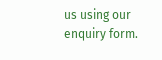us using our enquiry form.